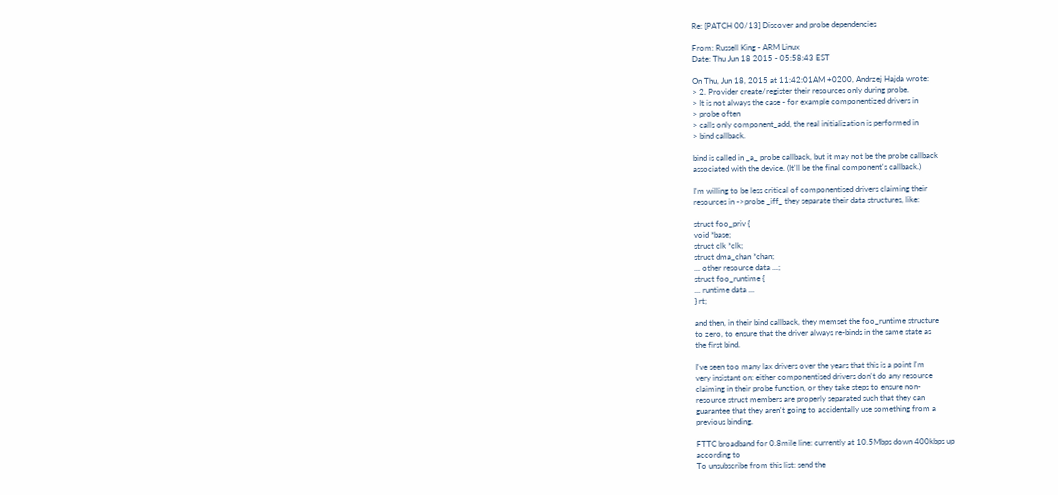Re: [PATCH 00/13] Discover and probe dependencies

From: Russell King - ARM Linux
Date: Thu Jun 18 2015 - 05:58:43 EST

On Thu, Jun 18, 2015 at 11:42:01AM +0200, Andrzej Hajda wrote:
> 2. Provider create/register their resources only during probe.
> It is not always the case - for example componentized drivers in
> probe often
> calls only component_add, the real initialization is performed in
> bind callback.

bind is called in _a_ probe callback, but it may not be the probe callback
associated with the device. (It'll be the final component's callback.)

I'm willing to be less critical of componentised drivers claiming their
resources in ->probe _iff_ they separate their data structures, like:

struct foo_priv {
void *base;
struct clk *clk;
struct dma_chan *chan;
... other resource data ...;
struct foo_runtime {
... runtime data ...
} rt;

and then, in their bind callback, they memset the foo_runtime structure
to zero, to ensure that the driver always re-binds in the same state as
the first bind.

I've seen too many lax drivers over the years that this is a point I'm
very insistant on: either componentised drivers don't do any resource
claiming in their probe function, or they take steps to ensure non-
resource struct members are properly separated such that they can
guarantee that they aren't going to accidentally use something from a
previous binding.

FTTC broadband for 0.8mile line: currently at 10.5Mbps down 400kbps up
according to
To unsubscribe from this list: send the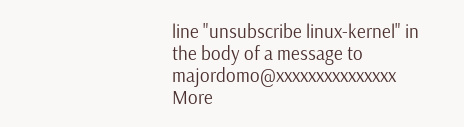line "unsubscribe linux-kernel" in
the body of a message to majordomo@xxxxxxxxxxxxxxx
More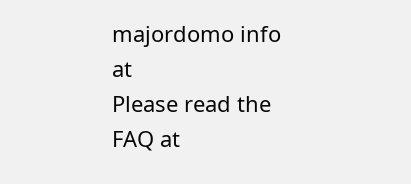majordomo info at
Please read the FAQ at